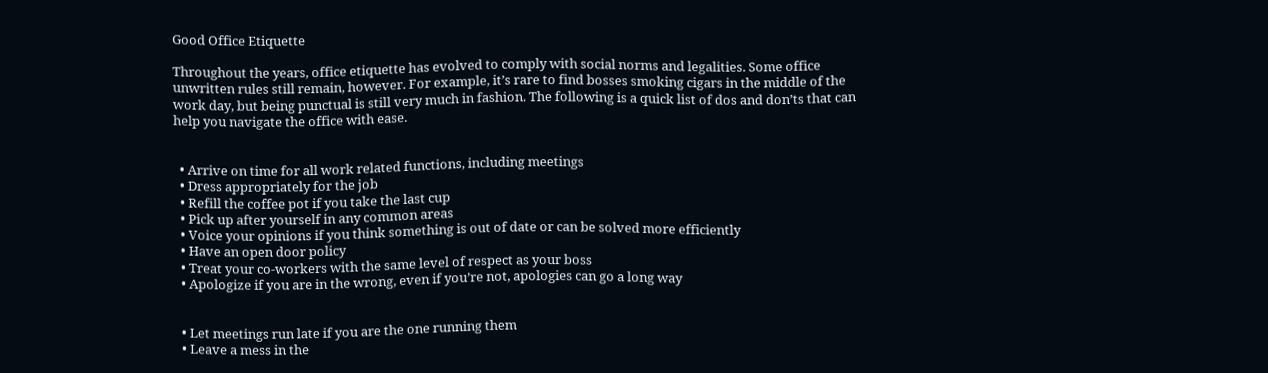Good Office Etiquette

Throughout the years, office etiquette has evolved to comply with social norms and legalities. Some office unwritten rules still remain, however. For example, it’s rare to find bosses smoking cigars in the middle of the work day, but being punctual is still very much in fashion. The following is a quick list of dos and don’ts that can help you navigate the office with ease.


  • Arrive on time for all work related functions, including meetings
  • Dress appropriately for the job
  • Refill the coffee pot if you take the last cup
  • Pick up after yourself in any common areas
  • Voice your opinions if you think something is out of date or can be solved more efficiently
  • Have an open door policy
  • Treat your co-workers with the same level of respect as your boss
  • Apologize if you are in the wrong, even if you’re not, apologies can go a long way


  • Let meetings run late if you are the one running them
  • Leave a mess in the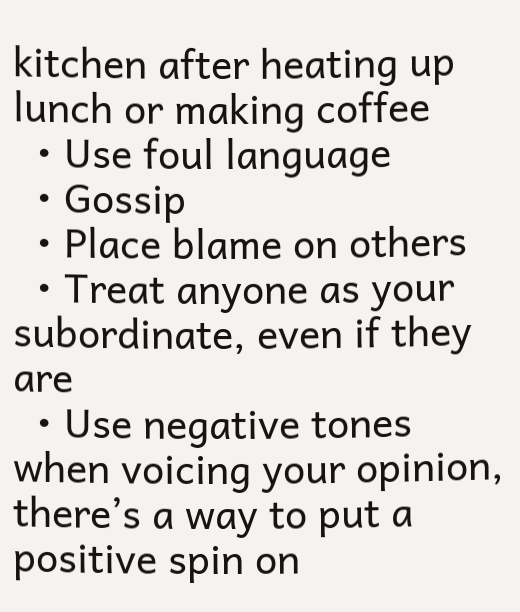kitchen after heating up lunch or making coffee
  • Use foul language
  • Gossip
  • Place blame on others
  • Treat anyone as your subordinate, even if they are
  • Use negative tones when voicing your opinion, there’s a way to put a positive spin on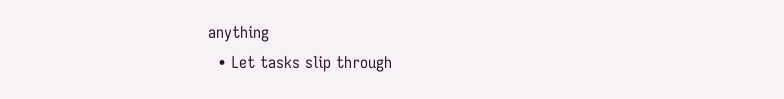anything
  • Let tasks slip through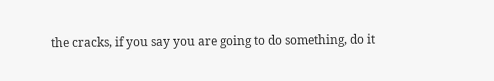the cracks, if you say you are going to do something, do it